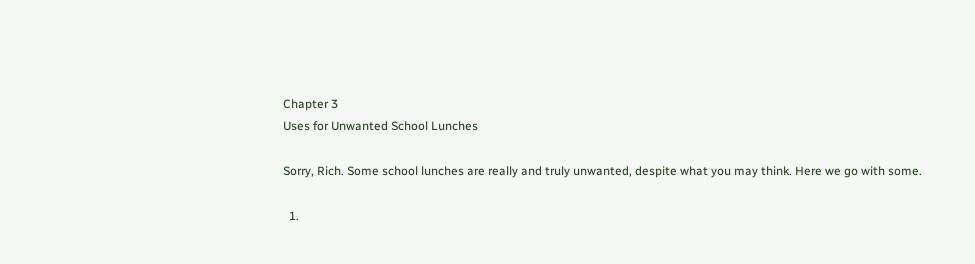Chapter 3
Uses for Unwanted School Lunches

Sorry, Rich. Some school lunches are really and truly unwanted, despite what you may think. Here we go with some.

  1.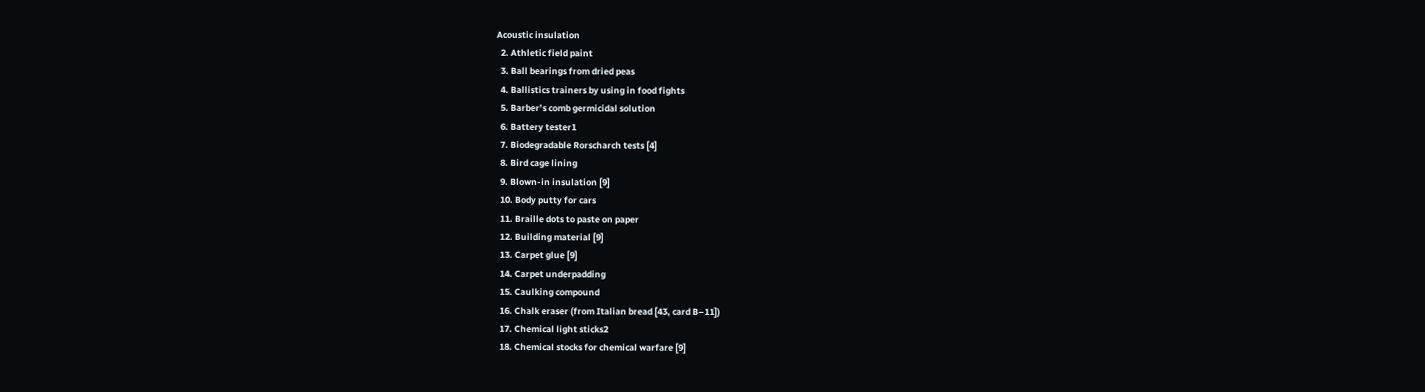Acoustic insulation
  2. Athletic field paint
  3. Ball bearings from dried peas
  4. Ballistics trainers by using in food fights
  5. Barber’s comb germicidal solution
  6. Battery tester1
  7. Biodegradable Rorscharch tests [4]
  8. Bird cage lining
  9. Blown-in insulation [9]
  10. Body putty for cars
  11. Braille dots to paste on paper
  12. Building material [9]
  13. Carpet glue [9]
  14. Carpet underpadding
  15. Caulking compound
  16. Chalk eraser (from Italian bread [43, card B–11])
  17. Chemical light sticks2
  18. Chemical stocks for chemical warfare [9]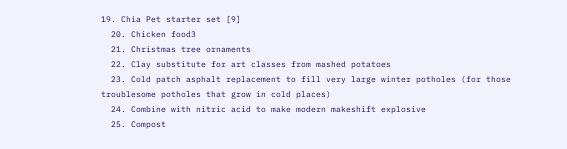19. Chia Pet starter set [9]
  20. Chicken food3
  21. Christmas tree ornaments
  22. Clay substitute for art classes from mashed potatoes
  23. Cold patch asphalt replacement to fill very large winter potholes (for those troublesome potholes that grow in cold places)
  24. Combine with nitric acid to make modern makeshift explosive
  25. Compost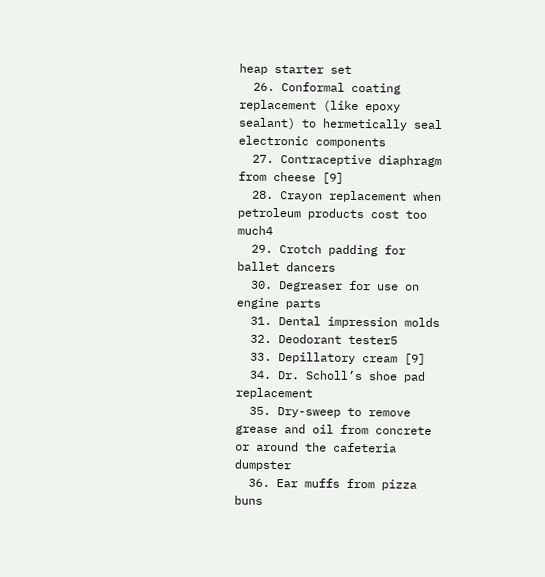heap starter set
  26. Conformal coating replacement (like epoxy sealant) to hermetically seal electronic components
  27. Contraceptive diaphragm from cheese [9]
  28. Crayon replacement when petroleum products cost too much4
  29. Crotch padding for ballet dancers
  30. Degreaser for use on engine parts
  31. Dental impression molds
  32. Deodorant tester5
  33. Depillatory cream [9]
  34. Dr. Scholl’s shoe pad replacement
  35. Dry-sweep to remove grease and oil from concrete or around the cafeteria dumpster
  36. Ear muffs from pizza buns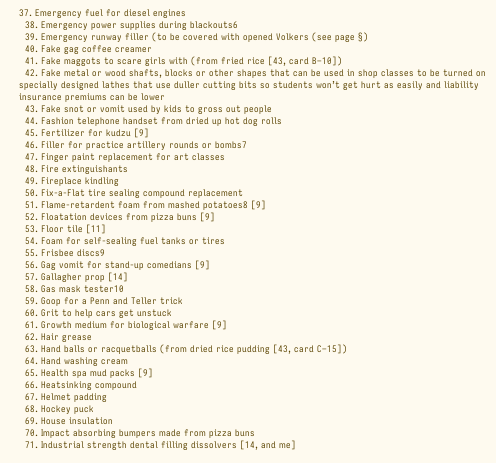37. Emergency fuel for diesel engines
  38. Emergency power supplies during blackouts6
  39. Emergency runway filler (to be covered with opened Volkers (see page §)
  40. Fake gag coffee creamer
  41. Fake maggots to scare girls with (from fried rice [43, card B–10])
  42. Fake metal or wood shafts, blocks or other shapes that can be used in shop classes to be turned on specially designed lathes that use duller cutting bits so students won’t get hurt as easily and liability insurance premiums can be lower
  43. Fake snot or vomit used by kids to gross out people
  44. Fashion telephone handset from dried up hot dog rolls
  45. Fertilizer for kudzu [9]
  46. Filler for practice artillery rounds or bombs7
  47. Finger paint replacement for art classes
  48. Fire extinguishants
  49. Fireplace kindling
  50. Fix-a-Flat tire sealing compound replacement
  51. Flame-retardent foam from mashed potatoes8 [9]
  52. Floatation devices from pizza buns [9]
  53. Floor tile [11]
  54. Foam for self-sealing fuel tanks or tires
  55. Frisbee discs9
  56. Gag vomit for stand-up comedians [9]
  57. Gallagher prop [14]
  58. Gas mask tester10
  59. Goop for a Penn and Teller trick
  60. Grit to help cars get unstuck
  61. Growth medium for biological warfare [9]
  62. Hair grease
  63. Hand balls or racquetballs (from dried rice pudding [43, card C–15])
  64. Hand washing cream
  65. Health spa mud packs [9]
  66. Heatsinking compound
  67. Helmet padding
  68. Hockey puck
  69. House insulation
  70. Impact absorbing bumpers made from pizza buns
  71. Industrial strength dental filling dissolvers [14, and me]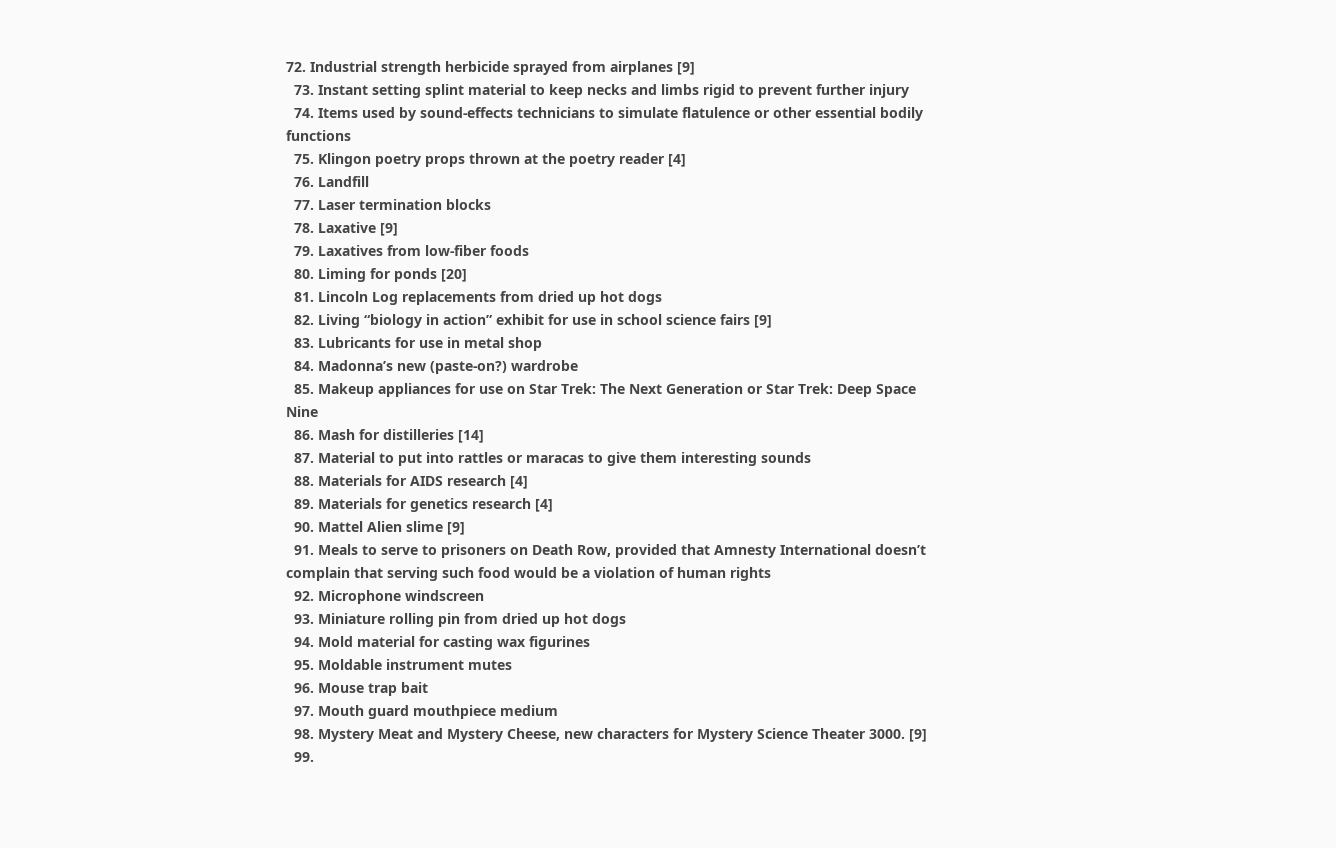72. Industrial strength herbicide sprayed from airplanes [9]
  73. Instant setting splint material to keep necks and limbs rigid to prevent further injury
  74. Items used by sound-effects technicians to simulate flatulence or other essential bodily functions
  75. Klingon poetry props thrown at the poetry reader [4]
  76. Landfill
  77. Laser termination blocks
  78. Laxative [9]
  79. Laxatives from low-fiber foods
  80. Liming for ponds [20]
  81. Lincoln Log replacements from dried up hot dogs
  82. Living “biology in action” exhibit for use in school science fairs [9]
  83. Lubricants for use in metal shop
  84. Madonna’s new (paste-on?) wardrobe
  85. Makeup appliances for use on Star Trek: The Next Generation or Star Trek: Deep Space Nine
  86. Mash for distilleries [14]
  87. Material to put into rattles or maracas to give them interesting sounds
  88. Materials for AIDS research [4]
  89. Materials for genetics research [4]
  90. Mattel Alien slime [9]
  91. Meals to serve to prisoners on Death Row, provided that Amnesty International doesn’t complain that serving such food would be a violation of human rights
  92. Microphone windscreen
  93. Miniature rolling pin from dried up hot dogs
  94. Mold material for casting wax figurines
  95. Moldable instrument mutes
  96. Mouse trap bait
  97. Mouth guard mouthpiece medium
  98. Mystery Meat and Mystery Cheese, new characters for Mystery Science Theater 3000. [9]
  99.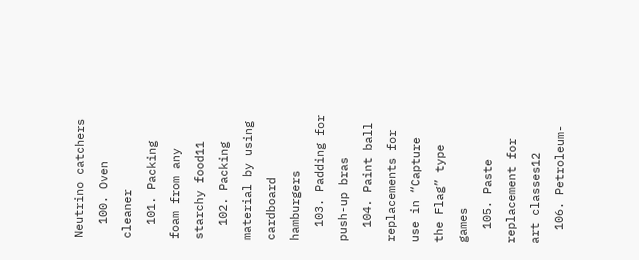Neutrino catchers
  100. Oven cleaner
  101. Packing foam from any starchy food11
  102. Packing material by using cardboard hamburgers
  103. Padding for push-up bras
  104. Paint ball replacements for use in “Capture the Flag” type games
  105. Paste replacement for art classes12
  106. Petroleum-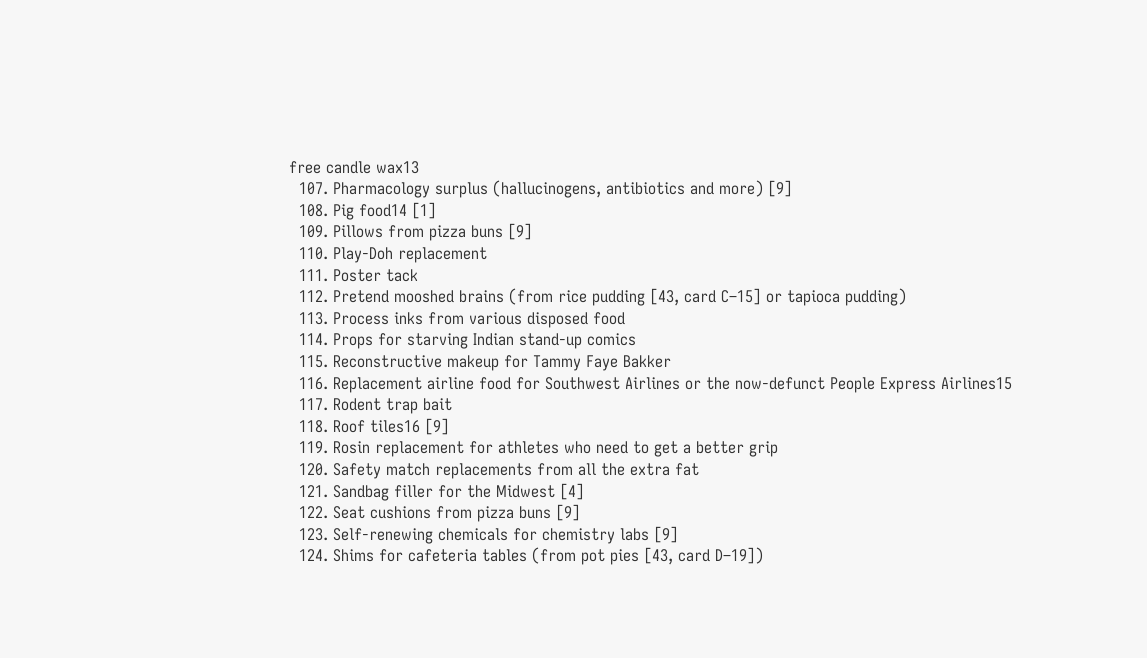free candle wax13
  107. Pharmacology surplus (hallucinogens, antibiotics and more) [9]
  108. Pig food14 [1]
  109. Pillows from pizza buns [9]
  110. Play-Doh replacement
  111. Poster tack
  112. Pretend mooshed brains (from rice pudding [43, card C–15] or tapioca pudding)
  113. Process inks from various disposed food
  114. Props for starving Indian stand-up comics
  115. Reconstructive makeup for Tammy Faye Bakker
  116. Replacement airline food for Southwest Airlines or the now-defunct People Express Airlines15
  117. Rodent trap bait
  118. Roof tiles16 [9]
  119. Rosin replacement for athletes who need to get a better grip
  120. Safety match replacements from all the extra fat
  121. Sandbag filler for the Midwest [4]
  122. Seat cushions from pizza buns [9]
  123. Self-renewing chemicals for chemistry labs [9]
  124. Shims for cafeteria tables (from pot pies [43, card D–19])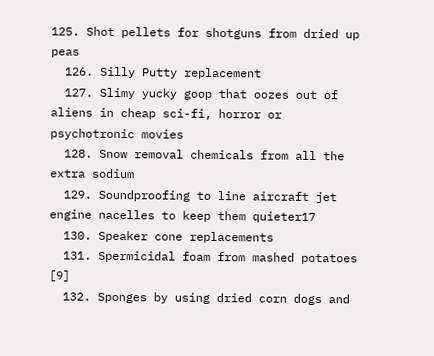125. Shot pellets for shotguns from dried up peas
  126. Silly Putty replacement
  127. Slimy yucky goop that oozes out of aliens in cheap sci-fi, horror or psychotronic movies
  128. Snow removal chemicals from all the extra sodium
  129. Soundproofing to line aircraft jet engine nacelles to keep them quieter17
  130. Speaker cone replacements
  131. Spermicidal foam from mashed potatoes [9]
  132. Sponges by using dried corn dogs and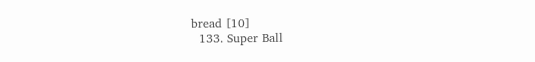bread [10]
  133. Super Ball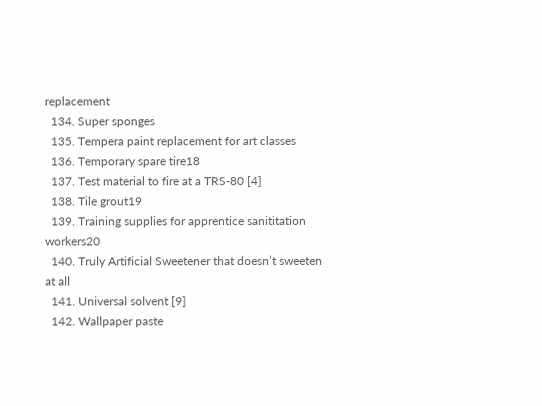replacement
  134. Super sponges
  135. Tempera paint replacement for art classes
  136. Temporary spare tire18
  137. Test material to fire at a TRS-80 [4]
  138. Tile grout19
  139. Training supplies for apprentice sanititation workers20
  140. Truly Artificial Sweetener that doesn’t sweeten at all
  141. Universal solvent [9]
  142. Wallpaper paste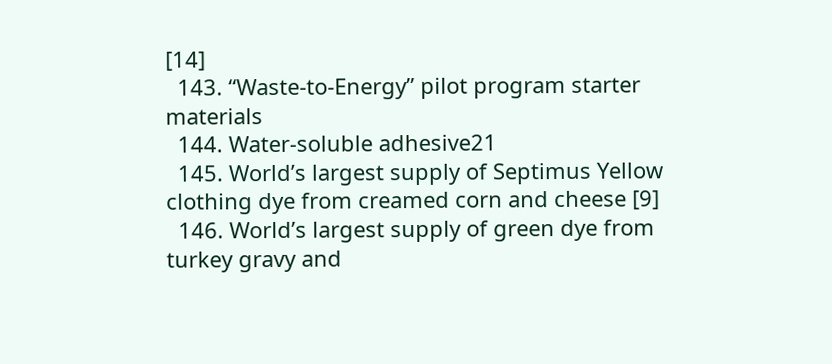[14]
  143. “Waste-to-Energy” pilot program starter materials
  144. Water-soluble adhesive21
  145. World’s largest supply of Septimus Yellow clothing dye from creamed corn and cheese [9]
  146. World’s largest supply of green dye from turkey gravy and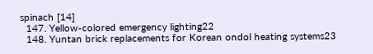spinach [14]
  147. Yellow-colored emergency lighting22
  148. Yuntan brick replacements for Korean ondol heating systems23